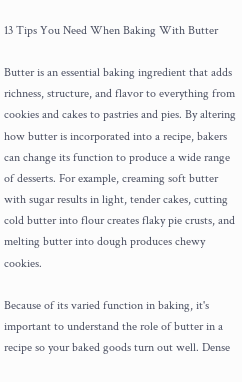13 Tips You Need When Baking With Butter

Butter is an essential baking ingredient that adds richness, structure, and flavor to everything from cookies and cakes to pastries and pies. By altering how butter is incorporated into a recipe, bakers can change its function to produce a wide range of desserts. For example, creaming soft butter with sugar results in light, tender cakes, cutting cold butter into flour creates flaky pie crusts, and melting butter into dough produces chewy cookies.

Because of its varied function in baking, it's important to understand the role of butter in a recipe so your baked goods turn out well. Dense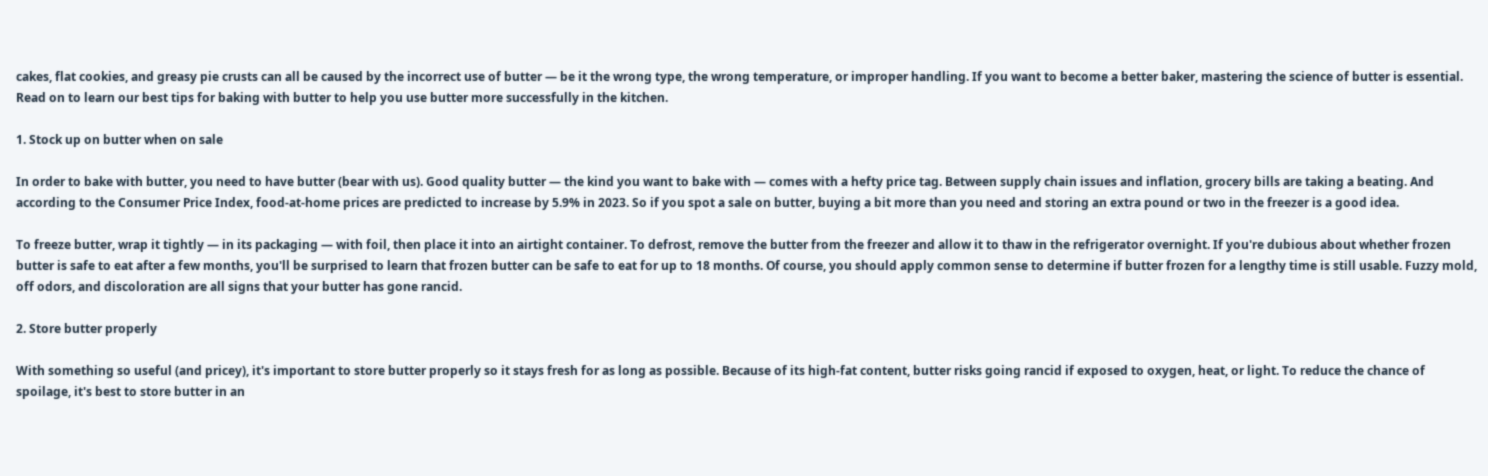cakes, flat cookies, and greasy pie crusts can all be caused by the incorrect use of butter — be it the wrong type, the wrong temperature, or improper handling. If you want to become a better baker, mastering the science of butter is essential. Read on to learn our best tips for baking with butter to help you use butter more successfully in the kitchen.

1. Stock up on butter when on sale

In order to bake with butter, you need to have butter (bear with us). Good quality butter — the kind you want to bake with — comes with a hefty price tag. Between supply chain issues and inflation, grocery bills are taking a beating. And according to the Consumer Price Index, food-at-home prices are predicted to increase by 5.9% in 2023. So if you spot a sale on butter, buying a bit more than you need and storing an extra pound or two in the freezer is a good idea.

To freeze butter, wrap it tightly — in its packaging — with foil, then place it into an airtight container. To defrost, remove the butter from the freezer and allow it to thaw in the refrigerator overnight. If you're dubious about whether frozen butter is safe to eat after a few months, you'll be surprised to learn that frozen butter can be safe to eat for up to 18 months. Of course, you should apply common sense to determine if butter frozen for a lengthy time is still usable. Fuzzy mold, off odors, and discoloration are all signs that your butter has gone rancid.

2. Store butter properly

With something so useful (and pricey), it's important to store butter properly so it stays fresh for as long as possible. Because of its high-fat content, butter risks going rancid if exposed to oxygen, heat, or light. To reduce the chance of spoilage, it's best to store butter in an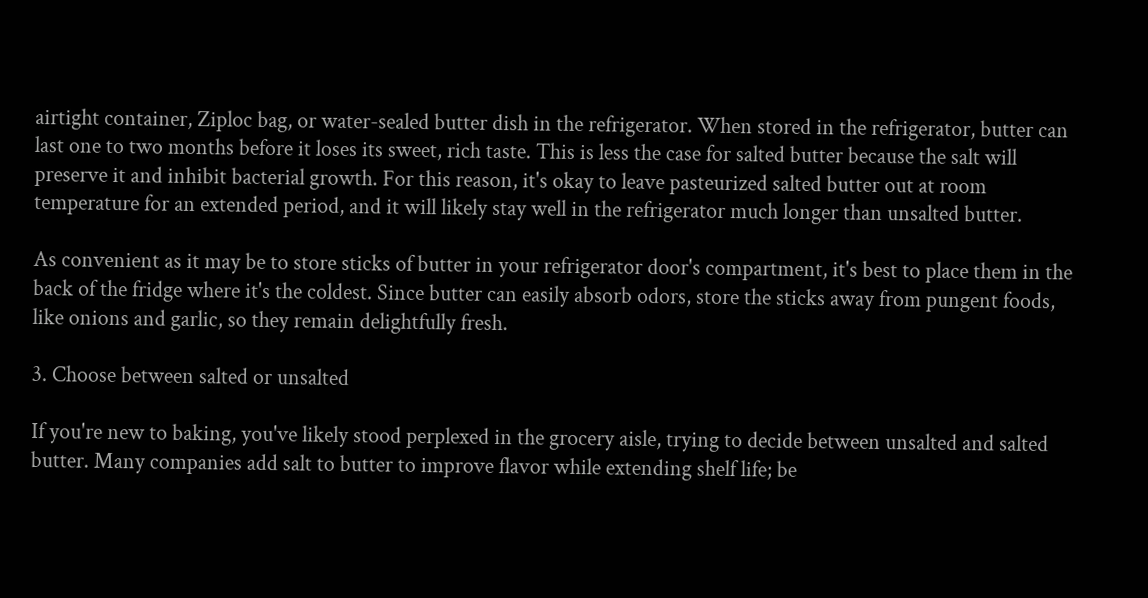airtight container, Ziploc bag, or water-sealed butter dish in the refrigerator. When stored in the refrigerator, butter can last one to two months before it loses its sweet, rich taste. This is less the case for salted butter because the salt will preserve it and inhibit bacterial growth. For this reason, it's okay to leave pasteurized salted butter out at room temperature for an extended period, and it will likely stay well in the refrigerator much longer than unsalted butter.

As convenient as it may be to store sticks of butter in your refrigerator door's compartment, it's best to place them in the back of the fridge where it's the coldest. Since butter can easily absorb odors, store the sticks away from pungent foods, like onions and garlic, so they remain delightfully fresh.

3. Choose between salted or unsalted

If you're new to baking, you've likely stood perplexed in the grocery aisle, trying to decide between unsalted and salted butter. Many companies add salt to butter to improve flavor while extending shelf life; be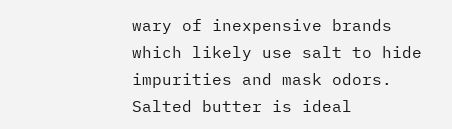wary of inexpensive brands which likely use salt to hide impurities and mask odors. Salted butter is ideal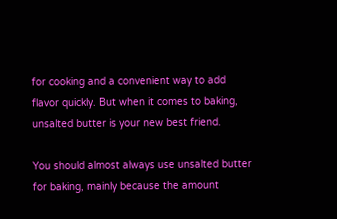for cooking and a convenient way to add flavor quickly. But when it comes to baking, unsalted butter is your new best friend.

You should almost always use unsalted butter for baking, mainly because the amount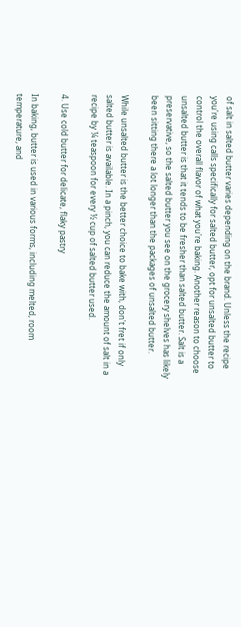of salt in salted butter varies depending on the brand. Unless the recipe you're using calls specifically for salted butter, opt for unsalted butter to control the overall flavor of what you're baking. Another reason to choose unsalted butter is that it tends to be fresher than salted butter. Salt is a preservative, so the salted butter you see on the grocery shelves has likely been sitting there a lot longer than the packages of unsalted butter.

While unsalted butter is the better choice to bake with, don't fret if only salted butter is available. In a pinch, you can reduce the amount of salt in a recipe by ¼ teaspoon for every ½ cup of salted butter used.

4. Use cold butter for delicate, flaky pastry

In baking, butter is used in various forms, including melted, room temperature, and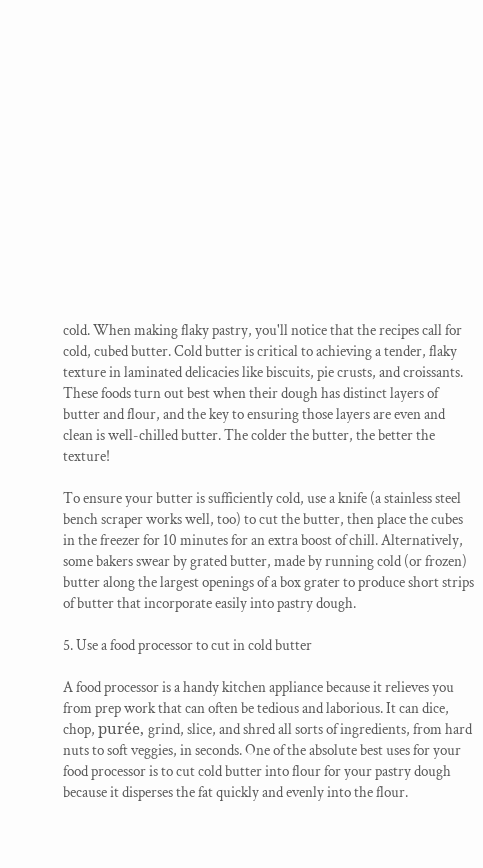cold. When making flaky pastry, you'll notice that the recipes call for cold, cubed butter. Cold butter is critical to achieving a tender, flaky texture in laminated delicacies like biscuits, pie crusts, and croissants. These foods turn out best when their dough has distinct layers of butter and flour, and the key to ensuring those layers are even and clean is well-chilled butter. The colder the butter, the better the texture!

To ensure your butter is sufficiently cold, use a knife (a stainless steel bench scraper works well, too) to cut the butter, then place the cubes in the freezer for 10 minutes for an extra boost of chill. Alternatively, some bakers swear by grated butter, made by running cold (or frozen) butter along the largest openings of a box grater to produce short strips of butter that incorporate easily into pastry dough.

5. Use a food processor to cut in cold butter

A food processor is a handy kitchen appliance because it relieves you from prep work that can often be tedious and laborious. It can dice, chop, purée, grind, slice, and shred all sorts of ingredients, from hard nuts to soft veggies, in seconds. One of the absolute best uses for your food processor is to cut cold butter into flour for your pastry dough because it disperses the fat quickly and evenly into the flour.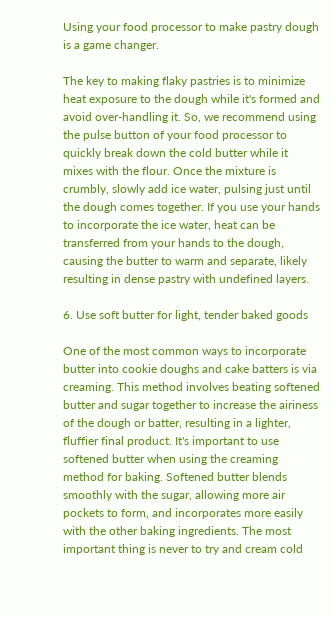Using your food processor to make pastry dough is a game changer.

The key to making flaky pastries is to minimize heat exposure to the dough while it's formed and avoid over-handling it. So, we recommend using the pulse button of your food processor to quickly break down the cold butter while it mixes with the flour. Once the mixture is crumbly, slowly add ice water, pulsing just until the dough comes together. If you use your hands to incorporate the ice water, heat can be transferred from your hands to the dough, causing the butter to warm and separate, likely resulting in dense pastry with undefined layers.

6. Use soft butter for light, tender baked goods

One of the most common ways to incorporate butter into cookie doughs and cake batters is via creaming. This method involves beating softened butter and sugar together to increase the airiness of the dough or batter, resulting in a lighter, fluffier final product. It's important to use softened butter when using the creaming method for baking. Softened butter blends smoothly with the sugar, allowing more air pockets to form, and incorporates more easily with the other baking ingredients. The most important thing is never to try and cream cold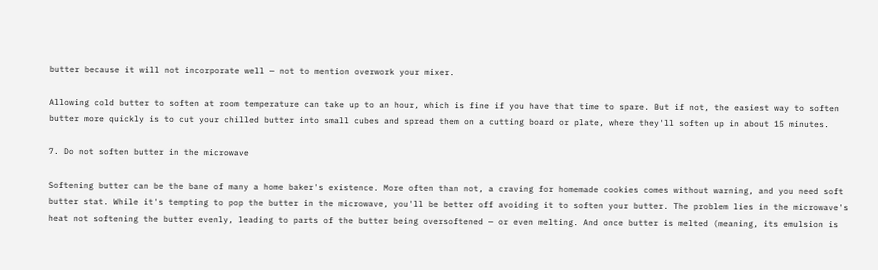butter because it will not incorporate well — not to mention overwork your mixer.

Allowing cold butter to soften at room temperature can take up to an hour, which is fine if you have that time to spare. But if not, the easiest way to soften butter more quickly is to cut your chilled butter into small cubes and spread them on a cutting board or plate, where they'll soften up in about 15 minutes.

7. Do not soften butter in the microwave

Softening butter can be the bane of many a home baker's existence. More often than not, a craving for homemade cookies comes without warning, and you need soft butter stat. While it's tempting to pop the butter in the microwave, you'll be better off avoiding it to soften your butter. The problem lies in the microwave's heat not softening the butter evenly, leading to parts of the butter being oversoftened — or even melting. And once butter is melted (meaning, its emulsion is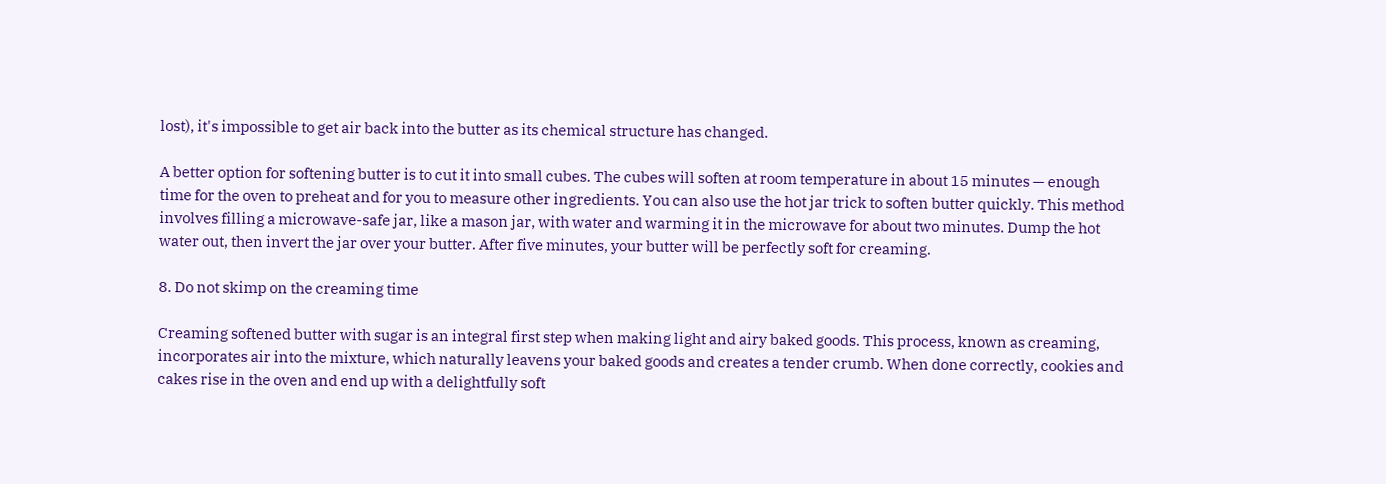lost), it's impossible to get air back into the butter as its chemical structure has changed.

A better option for softening butter is to cut it into small cubes. The cubes will soften at room temperature in about 15 minutes — enough time for the oven to preheat and for you to measure other ingredients. You can also use the hot jar trick to soften butter quickly. This method involves filling a microwave-safe jar, like a mason jar, with water and warming it in the microwave for about two minutes. Dump the hot water out, then invert the jar over your butter. After five minutes, your butter will be perfectly soft for creaming.

8. Do not skimp on the creaming time

Creaming softened butter with sugar is an integral first step when making light and airy baked goods. This process, known as creaming, incorporates air into the mixture, which naturally leavens your baked goods and creates a tender crumb. When done correctly, cookies and cakes rise in the oven and end up with a delightfully soft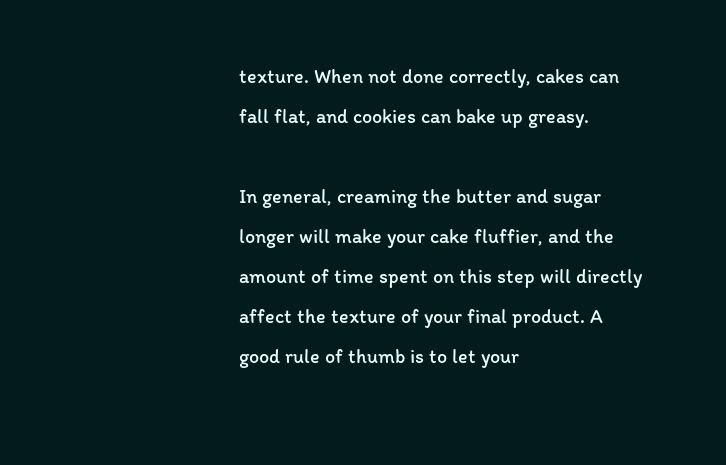texture. When not done correctly, cakes can fall flat, and cookies can bake up greasy.

In general, creaming the butter and sugar longer will make your cake fluffier, and the amount of time spent on this step will directly affect the texture of your final product. A good rule of thumb is to let your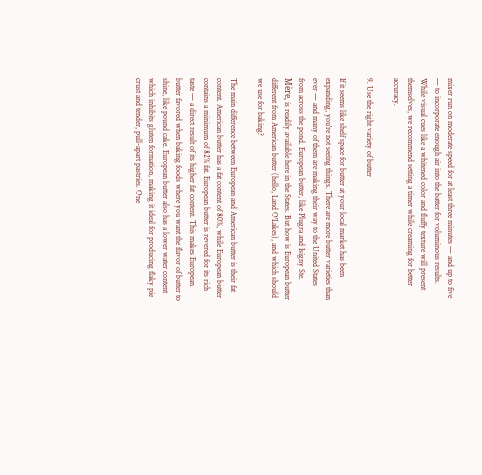mixer run on moderate speed for at least three minutes — and up to five — to incorporate enough air into the batter for voluminous results. While visual cues like a whitened color and fluffy texture will present themselves, we recommend setting a timer while creaming for better accuracy.

9. Use the right variety of butter

If it seems like shelf space for butter at your local market has been expanding, you're not seeing things. There are more butter varieties than ever — and many of them are making their way to the United States from across the pond. European butter, like Plugra and Isigny Ste. Mère, is readily available here in the States. But how is European butter different from American butter (hello, Land O'Lakes), and which should we use for baking?

The main difference between European and American butter is their fat content. American butter has a fat content of 80%, while European butter contains a minimum of 82% fat. European butter is revered for its rich taste — a direct result of its higher fat content. This makes European butter favored when baking foods where you want the flavor of butter to shine, like pound cake. European butter also has a lower water content which inhibits gluten formation, making it ideal for producing flaky pie crust and tender, pull-apart pastries. One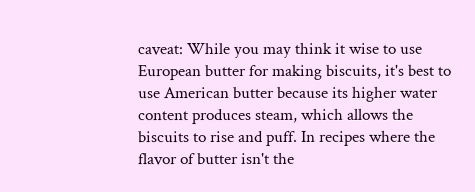caveat: While you may think it wise to use European butter for making biscuits, it's best to use American butter because its higher water content produces steam, which allows the biscuits to rise and puff. In recipes where the flavor of butter isn't the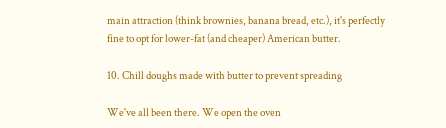main attraction (think brownies, banana bread, etc.), it's perfectly fine to opt for lower-fat (and cheaper) American butter.

10. Chill doughs made with butter to prevent spreading

We've all been there. We open the oven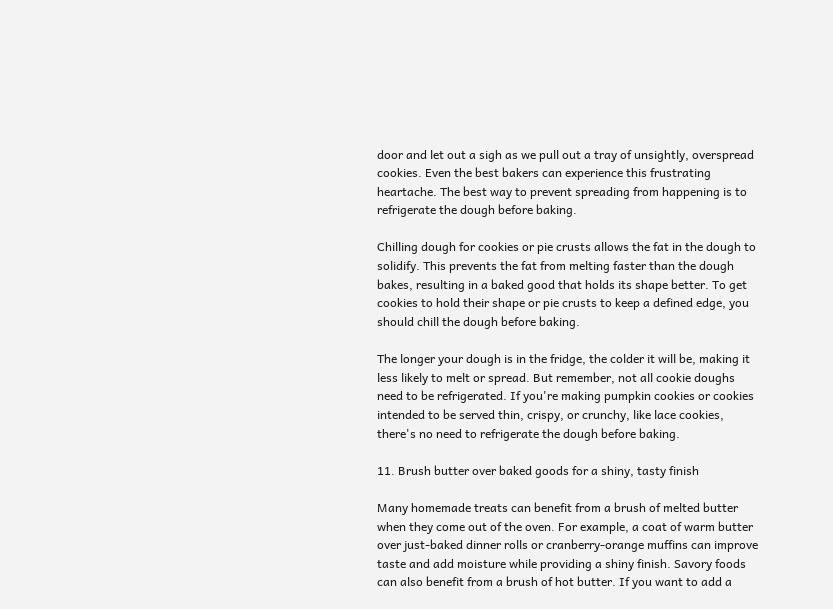door and let out a sigh as we pull out a tray of unsightly, overspread cookies. Even the best bakers can experience this frustrating heartache. The best way to prevent spreading from happening is to refrigerate the dough before baking.

Chilling dough for cookies or pie crusts allows the fat in the dough to solidify. This prevents the fat from melting faster than the dough bakes, resulting in a baked good that holds its shape better. To get cookies to hold their shape or pie crusts to keep a defined edge, you should chill the dough before baking.

The longer your dough is in the fridge, the colder it will be, making it less likely to melt or spread. But remember, not all cookie doughs need to be refrigerated. If you're making pumpkin cookies or cookies intended to be served thin, crispy, or crunchy, like lace cookies, there's no need to refrigerate the dough before baking.

11. Brush butter over baked goods for a shiny, tasty finish

Many homemade treats can benefit from a brush of melted butter when they come out of the oven. For example, a coat of warm butter over just-baked dinner rolls or cranberry-orange muffins can improve taste and add moisture while providing a shiny finish. Savory foods can also benefit from a brush of hot butter. If you want to add a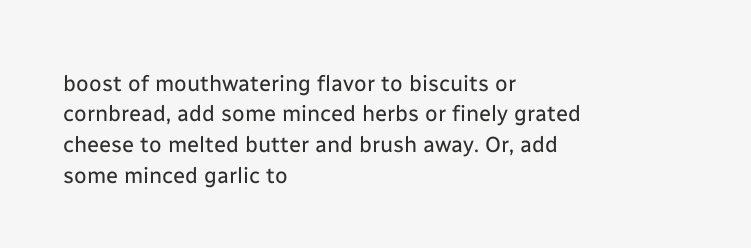boost of mouthwatering flavor to biscuits or cornbread, add some minced herbs or finely grated cheese to melted butter and brush away. Or, add some minced garlic to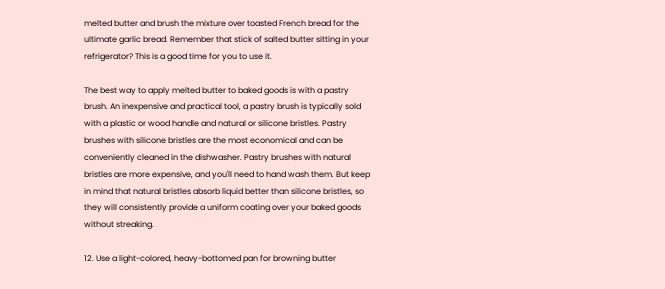melted butter and brush the mixture over toasted French bread for the ultimate garlic bread. Remember that stick of salted butter sitting in your refrigerator? This is a good time for you to use it.

The best way to apply melted butter to baked goods is with a pastry brush. An inexpensive and practical tool, a pastry brush is typically sold with a plastic or wood handle and natural or silicone bristles. Pastry brushes with silicone bristles are the most economical and can be conveniently cleaned in the dishwasher. Pastry brushes with natural bristles are more expensive, and you'll need to hand wash them. But keep in mind that natural bristles absorb liquid better than silicone bristles, so they will consistently provide a uniform coating over your baked goods without streaking.

12. Use a light-colored, heavy-bottomed pan for browning butter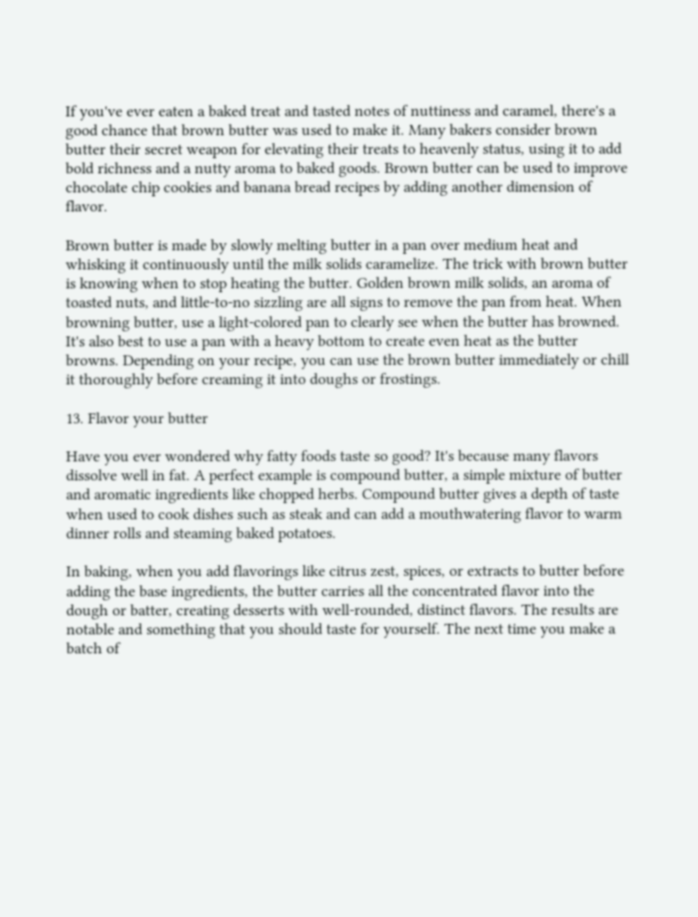If you've ever eaten a baked treat and tasted notes of nuttiness and caramel, there's a good chance that brown butter was used to make it. Many bakers consider brown butter their secret weapon for elevating their treats to heavenly status, using it to add bold richness and a nutty aroma to baked goods. Brown butter can be used to improve chocolate chip cookies and banana bread recipes by adding another dimension of flavor.

Brown butter is made by slowly melting butter in a pan over medium heat and whisking it continuously until the milk solids caramelize. The trick with brown butter is knowing when to stop heating the butter. Golden brown milk solids, an aroma of toasted nuts, and little-to-no sizzling are all signs to remove the pan from heat. When browning butter, use a light-colored pan to clearly see when the butter has browned. It's also best to use a pan with a heavy bottom to create even heat as the butter browns. Depending on your recipe, you can use the brown butter immediately or chill it thoroughly before creaming it into doughs or frostings.

13. Flavor your butter

Have you ever wondered why fatty foods taste so good? It's because many flavors dissolve well in fat. A perfect example is compound butter, a simple mixture of butter and aromatic ingredients like chopped herbs. Compound butter gives a depth of taste when used to cook dishes such as steak and can add a mouthwatering flavor to warm dinner rolls and steaming baked potatoes.

In baking, when you add flavorings like citrus zest, spices, or extracts to butter before adding the base ingredients, the butter carries all the concentrated flavor into the dough or batter, creating desserts with well-rounded, distinct flavors. The results are notable and something that you should taste for yourself. The next time you make a batch of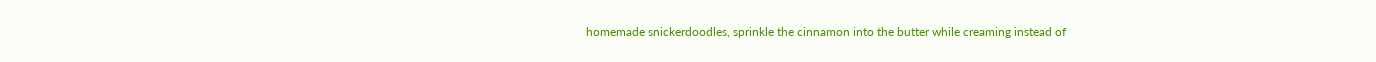homemade snickerdoodles, sprinkle the cinnamon into the butter while creaming instead of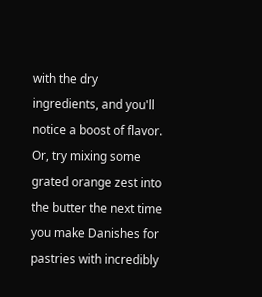with the dry ingredients, and you'll notice a boost of flavor. Or, try mixing some grated orange zest into the butter the next time you make Danishes for pastries with incredibly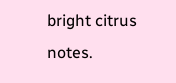bright citrus notes.